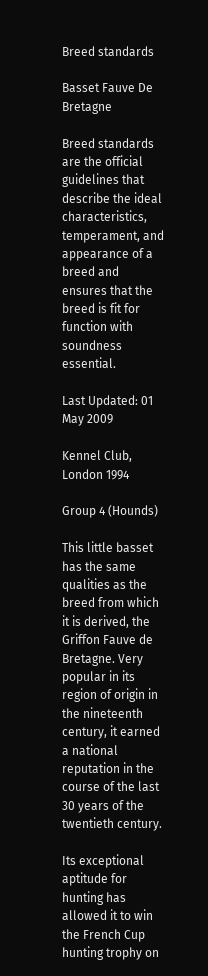Breed standards

Basset Fauve De Bretagne

Breed standards are the official guidelines that describe the ideal characteristics, temperament, and appearance of a breed and ensures that the breed is fit for function with soundness essential.

Last Updated: 01 May 2009

Kennel Club, London 1994

Group 4 (Hounds)

This little basset has the same qualities as the breed from which it is derived, the Griffon Fauve de Bretagne. Very popular in its region of origin in the nineteenth century, it earned a national reputation in the course of the last 30 years of the twentieth century.

Its exceptional aptitude for hunting has allowed it to win the French Cup hunting trophy on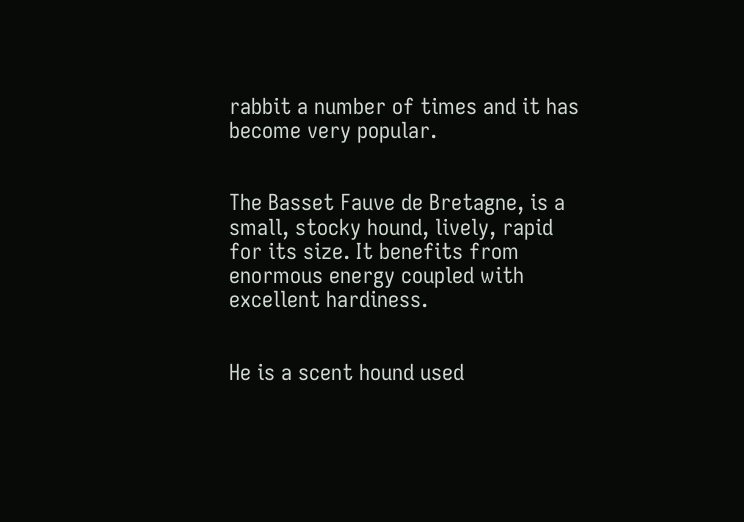rabbit a number of times and it has become very popular.


The Basset Fauve de Bretagne, is a small, stocky hound, lively, rapid for its size. It benefits from enormous energy coupled with excellent hardiness.


He is a scent hound used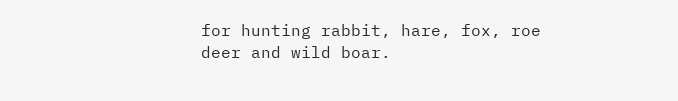for hunting rabbit, hare, fox, roe deer and wild boar.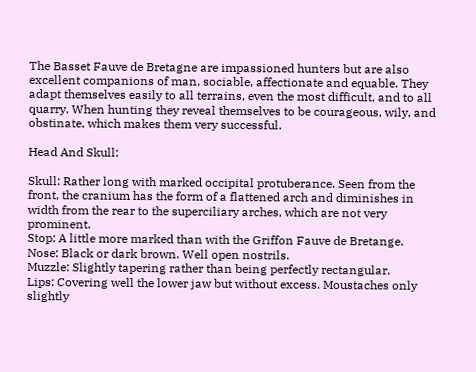The Basset Fauve de Bretagne are impassioned hunters but are also excellent companions of man, sociable, affectionate and equable. They adapt themselves easily to all terrains, even the most difficult, and to all quarry. When hunting they reveal themselves to be courageous, wily, and obstinate, which makes them very successful.

Head And Skull:

Skull: Rather long with marked occipital protuberance. Seen from the front, the cranium has the form of a flattened arch and diminishes in width from the rear to the superciliary arches, which are not very prominent.
Stop: A little more marked than with the Griffon Fauve de Bretange.
Nose: Black or dark brown. Well open nostrils.
Muzzle: Slightly tapering rather than being perfectly rectangular.
Lips: Covering well the lower jaw but without excess. Moustaches only slightly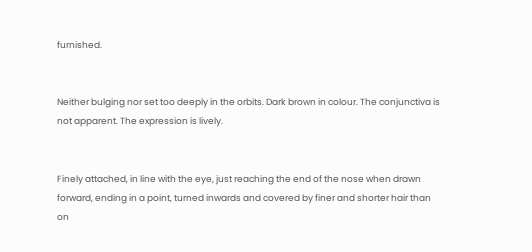furnished.


Neither bulging nor set too deeply in the orbits. Dark brown in colour. The conjunctiva is not apparent. The expression is lively.


Finely attached, in line with the eye, just reaching the end of the nose when drawn forward, ending in a point, turned inwards and covered by finer and shorter hair than on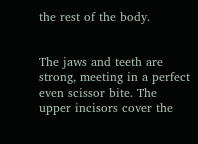the rest of the body.


The jaws and teeth are strong, meeting in a perfect even scissor bite. The upper incisors cover the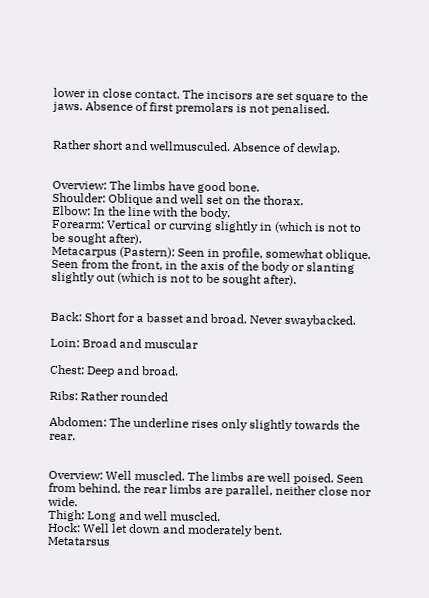lower in close contact. The incisors are set square to the jaws. Absence of first premolars is not penalised.


Rather short and wellmusculed. Absence of dewlap.


Overview: The limbs have good bone.
Shoulder: Oblique and well set on the thorax.
Elbow: In the line with the body.
Forearm: Vertical or curving slightly in (which is not to be sought after).
Metacarpus (Pastern): Seen in profile, somewhat oblique. Seen from the front, in the axis of the body or slanting slightly out (which is not to be sought after).


Back: Short for a basset and broad. Never swaybacked.

Loin: Broad and muscular

Chest: Deep and broad.

Ribs: Rather rounded

Abdomen: The underline rises only slightly towards the rear.


Overview: Well muscled. The limbs are well poised. Seen from behind, the rear limbs are parallel, neither close nor wide.
Thigh: Long and well muscled.
Hock: Well let down and moderately bent.
Metatarsus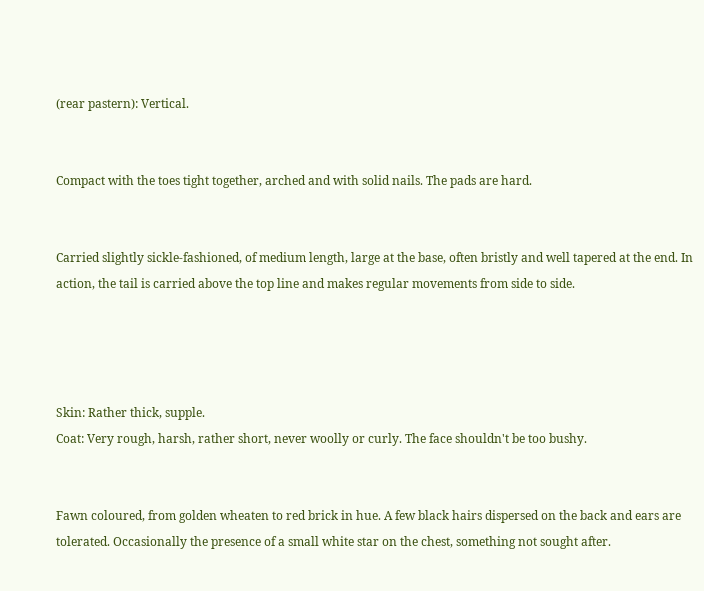(rear pastern): Vertical.


Compact with the toes tight together, arched and with solid nails. The pads are hard.


Carried slightly sickle-fashioned, of medium length, large at the base, often bristly and well tapered at the end. In action, the tail is carried above the top line and makes regular movements from side to side.




Skin: Rather thick, supple.
Coat: Very rough, harsh, rather short, never woolly or curly. The face shouldn't be too bushy.


Fawn coloured, from golden wheaten to red brick in hue. A few black hairs dispersed on the back and ears are tolerated. Occasionally the presence of a small white star on the chest, something not sought after.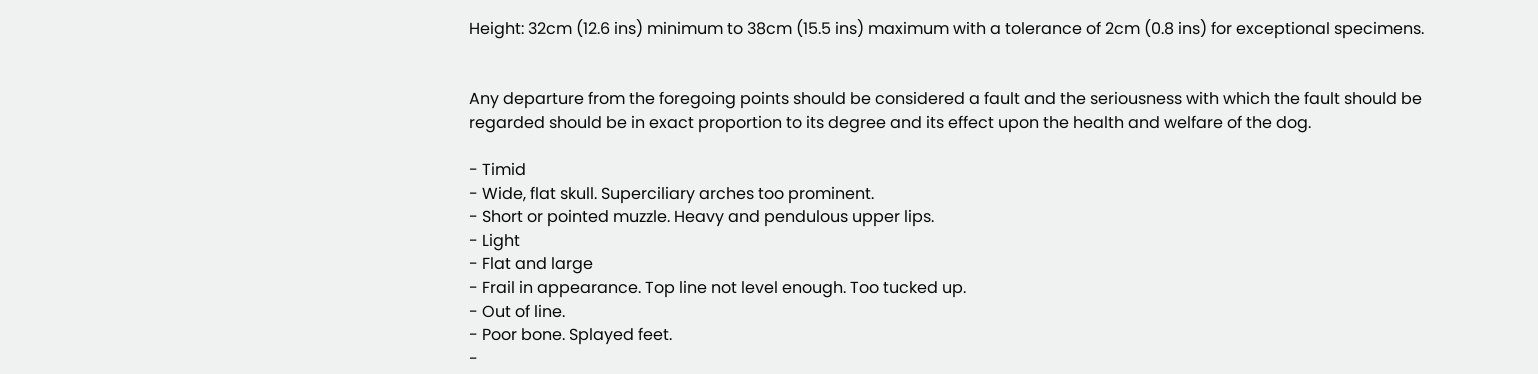Height: 32cm (12.6 ins) minimum to 38cm (15.5 ins) maximum with a tolerance of 2cm (0.8 ins) for exceptional specimens.


Any departure from the foregoing points should be considered a fault and the seriousness with which the fault should be regarded should be in exact proportion to its degree and its effect upon the health and welfare of the dog.

- Timid
- Wide, flat skull. Superciliary arches too prominent.
- Short or pointed muzzle. Heavy and pendulous upper lips.
- Light
- Flat and large
- Frail in appearance. Top line not level enough. Too tucked up.
- Out of line.
- Poor bone. Splayed feet.
-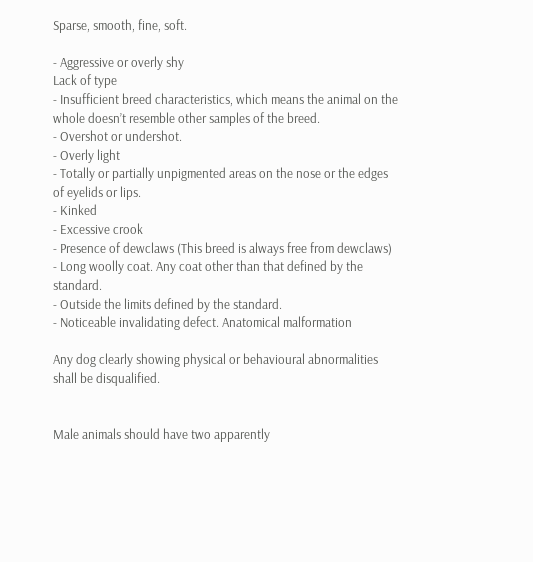Sparse, smooth, fine, soft.

- Aggressive or overly shy
Lack of type
- Insufficient breed characteristics, which means the animal on the whole doesn’t resemble other samples of the breed.
- Overshot or undershot.
- Overly light
- Totally or partially unpigmented areas on the nose or the edges of eyelids or lips.
- Kinked
- Excessive crook
- Presence of dewclaws (This breed is always free from dewclaws)
- Long woolly coat. Any coat other than that defined by the standard.
- Outside the limits defined by the standard.
- Noticeable invalidating defect. Anatomical malformation

Any dog clearly showing physical or behavioural abnormalities shall be disqualified.


Male animals should have two apparently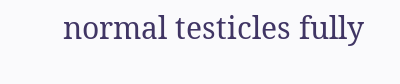normal testicles fully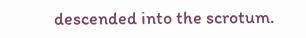descended into the scrotum.